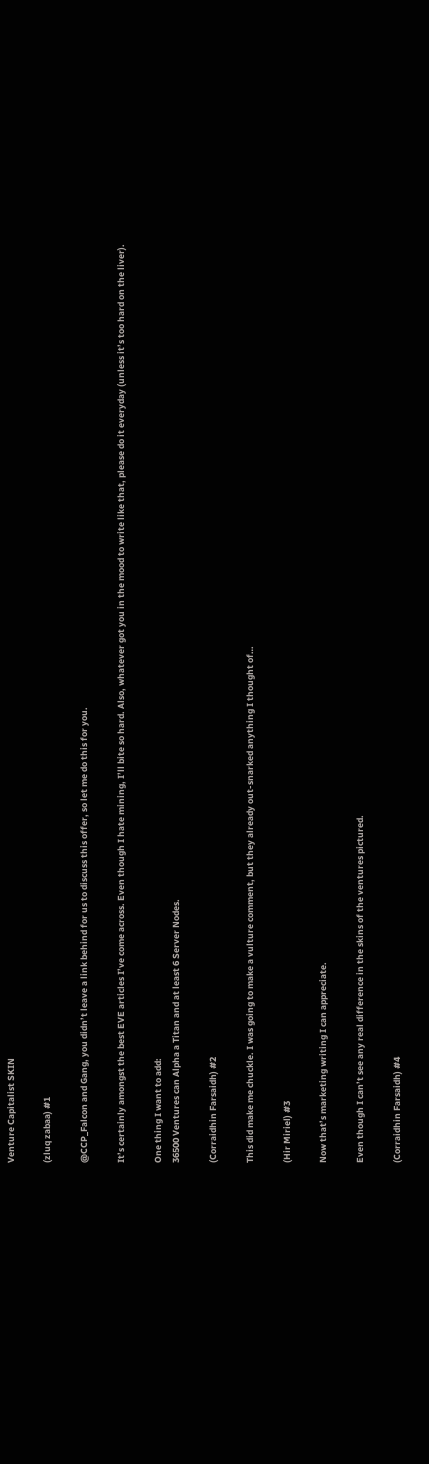Venture Capitalist SKIN

(zluq zabaa) #1

@CCP_Falcon and Gang, you didn’t leave a link behind for us to discuss this offer, so let me do this for you.

It’s certainly amongst the best EVE articles I’ve come across. Even though I hate mining, I’ll bite so hard. Also, whatever got you in the mood to write like that, please do it everyday (unless it’s too hard on the liver).

One thing I want to add:
36500 Ventures can Alpha a Titan and at least 6 Server Nodes.

(Corraidhin Farsaidh) #2

This did make me chuckle. I was going to make a vulture comment, but they already out-snarked anything I thought of…

(Hir Miriel) #3

Now that’s marketing writing I can appreciate.

Even though I can’t see any real difference in the skins of the ventures pictured.

(Corraidhin Farsaidh) #4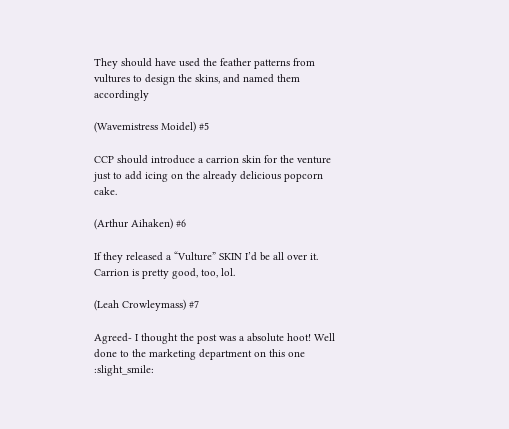They should have used the feather patterns from vultures to design the skins, and named them accordingly

(Wavemistress Moidel) #5

CCP should introduce a carrion skin for the venture just to add icing on the already delicious popcorn cake.

(Arthur Aihaken) #6

If they released a “Vulture” SKIN I’d be all over it. Carrion is pretty good, too, lol.

(Leah Crowleymass) #7

Agreed- I thought the post was a absolute hoot! Well done to the marketing department on this one :slight_smile: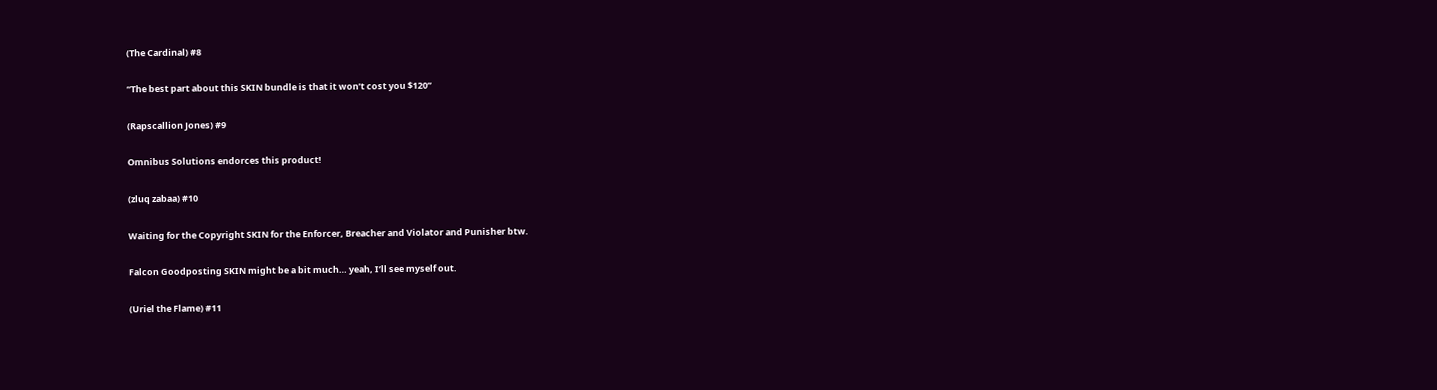(The Cardinal) #8

“The best part about this SKIN bundle is that it won’t cost you $120”

(Rapscallion Jones) #9

Omnibus Solutions endorces this product!

(zluq zabaa) #10

Waiting for the Copyright SKIN for the Enforcer, Breacher and Violator and Punisher btw.

Falcon Goodposting SKIN might be a bit much… yeah, I’ll see myself out.

(Uriel the Flame) #11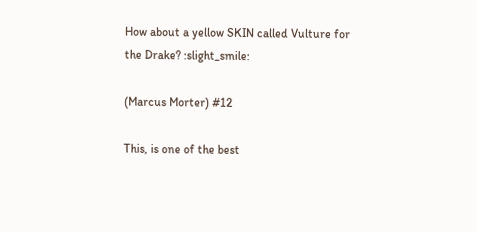How about a yellow SKIN called Vulture for the Drake? :slight_smile:

(Marcus Morter) #12

This, is one of the best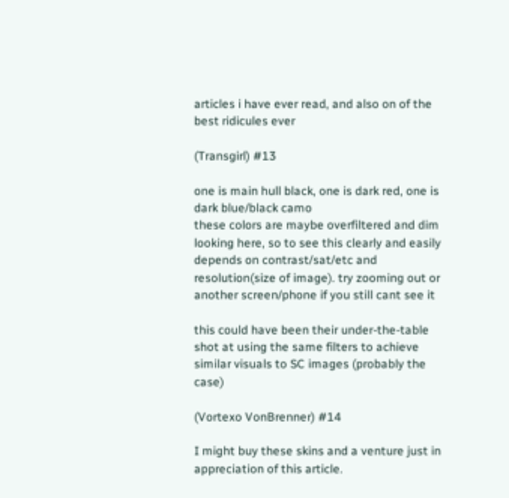articles i have ever read, and also on of the best ridicules ever

(Transgirl) #13

one is main hull black, one is dark red, one is dark blue/black camo
these colors are maybe overfiltered and dim looking here, so to see this clearly and easily depends on contrast/sat/etc and resolution(size of image). try zooming out or another screen/phone if you still cant see it

this could have been their under-the-table shot at using the same filters to achieve similar visuals to SC images (probably the case)

(Vortexo VonBrenner) #14

I might buy these skins and a venture just in appreciation of this article.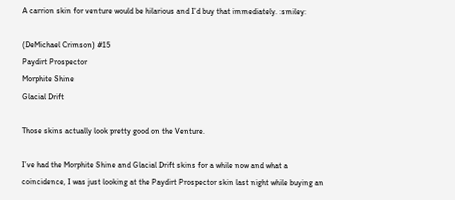A carrion skin for venture would be hilarious and I’d buy that immediately. :smiley:

(DeMichael Crimson) #15
Paydirt Prospector
Morphite Shine
Glacial Drift

Those skins actually look pretty good on the Venture.

I’ve had the Morphite Shine and Glacial Drift skins for a while now and what a coincidence, I was just looking at the Paydirt Prospector skin last night while buying an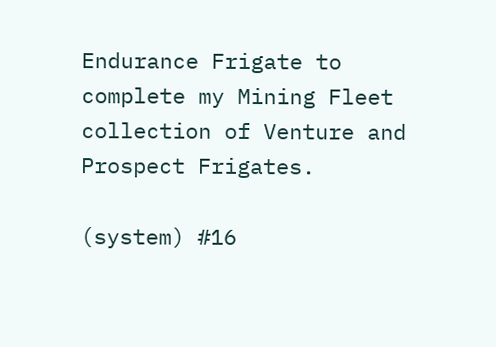Endurance Frigate to complete my Mining Fleet collection of Venture and Prospect Frigates.

(system) #16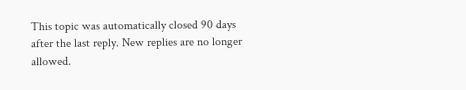This topic was automatically closed 90 days after the last reply. New replies are no longer allowed.